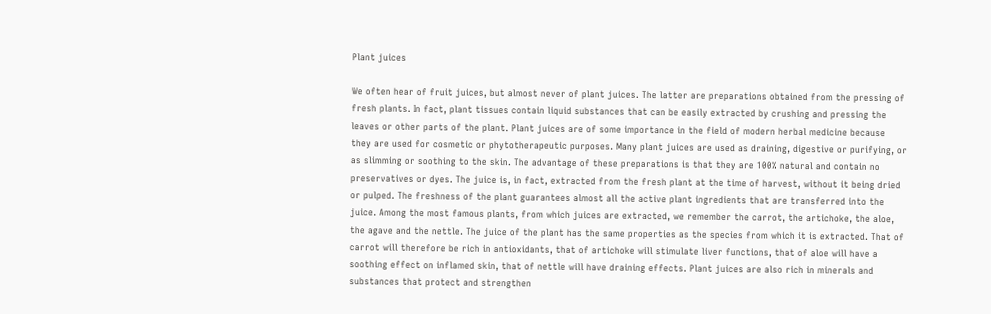Plant juices

We often hear of fruit juices, but almost never of plant juices. The latter are preparations obtained from the pressing of fresh plants. In fact, plant tissues contain liquid substances that can be easily extracted by crushing and pressing the leaves or other parts of the plant. Plant juices are of some importance in the field of modern herbal medicine because they are used for cosmetic or phytotherapeutic purposes. Many plant juices are used as draining, digestive or purifying, or as slimming or soothing to the skin. The advantage of these preparations is that they are 100% natural and contain no preservatives or dyes. The juice is, in fact, extracted from the fresh plant at the time of harvest, without it being dried or pulped. The freshness of the plant guarantees almost all the active plant ingredients that are transferred into the juice. Among the most famous plants, from which juices are extracted, we remember the carrot, the artichoke, the aloe, the agave and the nettle. The juice of the plant has the same properties as the species from which it is extracted. That of carrot will therefore be rich in antioxidants, that of artichoke will stimulate liver functions, that of aloe will have a soothing effect on inflamed skin, that of nettle will have draining effects. Plant juices are also rich in minerals and substances that protect and strengthen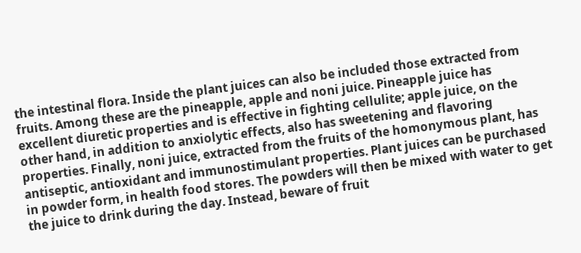the intestinal flora. Inside the plant juices can also be included those extracted from fruits. Among these are the pineapple, apple and noni juice. Pineapple juice has excellent diuretic properties and is effective in fighting cellulite; apple juice, on the other hand, in addition to anxiolytic effects, also has sweetening and flavoring properties. Finally, noni juice, extracted from the fruits of the homonymous plant, has antiseptic, antioxidant and immunostimulant properties. Plant juices can be purchased in powder form, in health food stores. The powders will then be mixed with water to get the juice to drink during the day. Instead, beware of fruit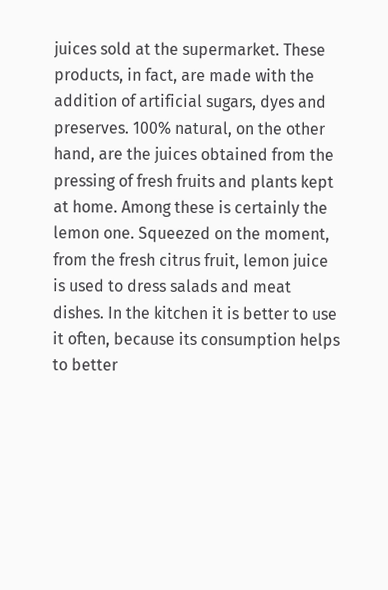juices sold at the supermarket. These products, in fact, are made with the addition of artificial sugars, dyes and preserves. 100% natural, on the other hand, are the juices obtained from the pressing of fresh fruits and plants kept at home. Among these is certainly the lemon one. Squeezed on the moment, from the fresh citrus fruit, lemon juice is used to dress salads and meat dishes. In the kitchen it is better to use it often, because its consumption helps to better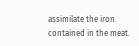assimilate the iron contained in the meat.